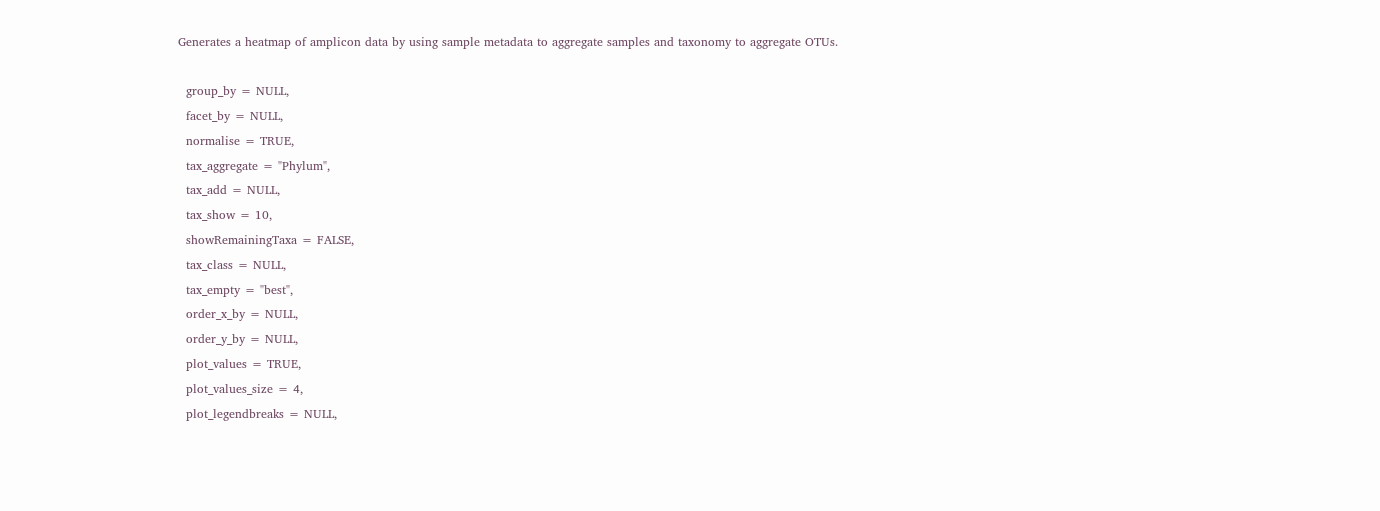Generates a heatmap of amplicon data by using sample metadata to aggregate samples and taxonomy to aggregate OTUs.

  group_by = NULL,
  facet_by = NULL,
  normalise = TRUE,
  tax_aggregate = "Phylum",
  tax_add = NULL,
  tax_show = 10,
  showRemainingTaxa = FALSE,
  tax_class = NULL,
  tax_empty = "best",
  order_x_by = NULL,
  order_y_by = NULL,
  plot_values = TRUE,
  plot_values_size = 4,
  plot_legendbreaks = NULL,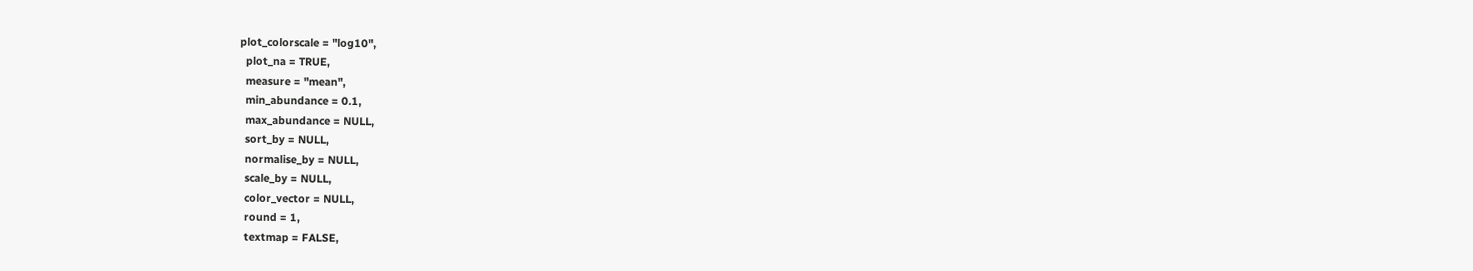plot_colorscale = "log10",
  plot_na = TRUE,
  measure = "mean",
  min_abundance = 0.1,
  max_abundance = NULL,
  sort_by = NULL,
  normalise_by = NULL,
  scale_by = NULL,
  color_vector = NULL,
  round = 1,
  textmap = FALSE,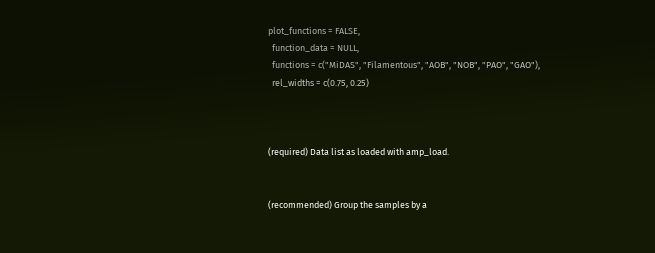plot_functions = FALSE,
  function_data = NULL,
  functions = c("MiDAS", "Filamentous", "AOB", "NOB", "PAO", "GAO"),
  rel_widths = c(0.75, 0.25)



(required) Data list as loaded with amp_load.


(recommended) Group the samples by a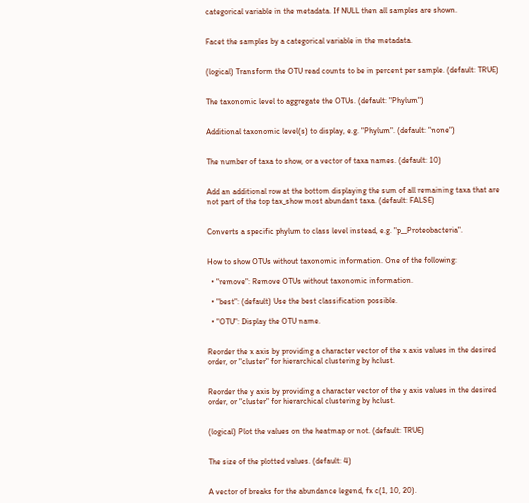categorical variable in the metadata. If NULL then all samples are shown.


Facet the samples by a categorical variable in the metadata.


(logical) Transform the OTU read counts to be in percent per sample. (default: TRUE)


The taxonomic level to aggregate the OTUs. (default: "Phylum")


Additional taxonomic level(s) to display, e.g. "Phylum". (default: "none")


The number of taxa to show, or a vector of taxa names. (default: 10)


Add an additional row at the bottom displaying the sum of all remaining taxa that are not part of the top tax_show most abundant taxa. (default: FALSE)


Converts a specific phylum to class level instead, e.g. "p__Proteobacteria".


How to show OTUs without taxonomic information. One of the following:

  • "remove": Remove OTUs without taxonomic information.

  • "best": (default) Use the best classification possible.

  • "OTU": Display the OTU name.


Reorder the x axis by providing a character vector of the x axis values in the desired order, or "cluster" for hierarchical clustering by hclust.


Reorder the y axis by providing a character vector of the y axis values in the desired order, or "cluster" for hierarchical clustering by hclust.


(logical) Plot the values on the heatmap or not. (default: TRUE)


The size of the plotted values. (default: 4)


A vector of breaks for the abundance legend, fx c(1, 10, 20).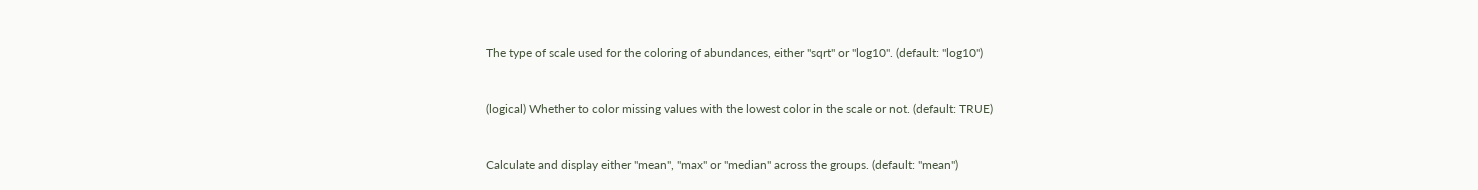The type of scale used for the coloring of abundances, either "sqrt" or "log10". (default: "log10")


(logical) Whether to color missing values with the lowest color in the scale or not. (default: TRUE)


Calculate and display either "mean", "max" or "median" across the groups. (default: "mean")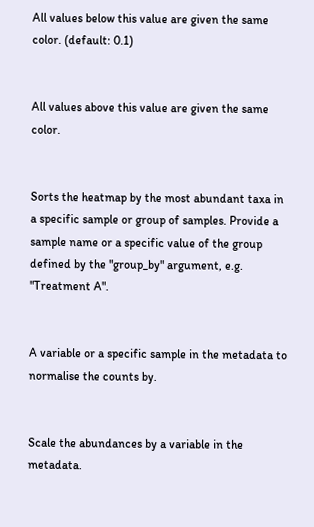All values below this value are given the same color. (default: 0.1)


All values above this value are given the same color.


Sorts the heatmap by the most abundant taxa in a specific sample or group of samples. Provide a sample name or a specific value of the group defined by the "group_by" argument, e.g. "Treatment A".


A variable or a specific sample in the metadata to normalise the counts by.


Scale the abundances by a variable in the metadata.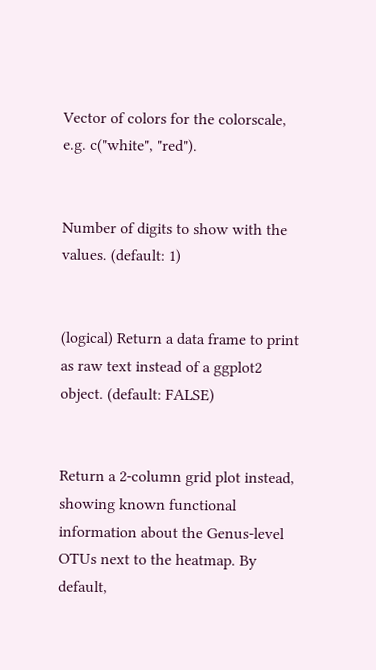Vector of colors for the colorscale, e.g. c("white", "red").


Number of digits to show with the values. (default: 1)


(logical) Return a data frame to print as raw text instead of a ggplot2 object. (default: FALSE)


Return a 2-column grid plot instead, showing known functional information about the Genus-level OTUs next to the heatmap. By default,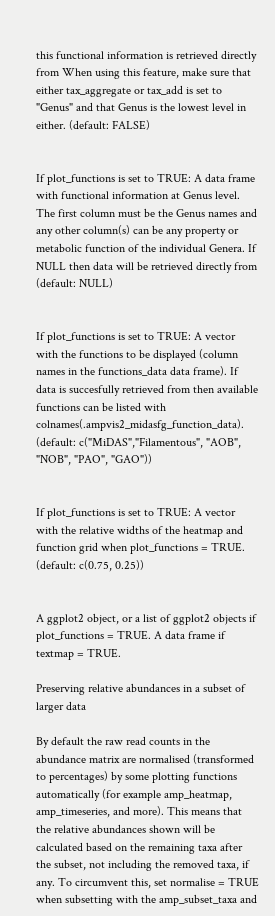this functional information is retrieved directly from When using this feature, make sure that either tax_aggregate or tax_add is set to "Genus" and that Genus is the lowest level in either. (default: FALSE)


If plot_functions is set to TRUE: A data frame with functional information at Genus level. The first column must be the Genus names and any other column(s) can be any property or metabolic function of the individual Genera. If NULL then data will be retrieved directly from (default: NULL)


If plot_functions is set to TRUE: A vector with the functions to be displayed (column names in the functions_data data frame). If data is succesfully retrieved from then available functions can be listed with colnames(.ampvis2_midasfg_function_data). (default: c("MiDAS","Filamentous", "AOB", "NOB", "PAO", "GAO"))


If plot_functions is set to TRUE: A vector with the relative widths of the heatmap and function grid when plot_functions = TRUE. (default: c(0.75, 0.25))


A ggplot2 object, or a list of ggplot2 objects if plot_functions = TRUE. A data frame if textmap = TRUE.

Preserving relative abundances in a subset of larger data

By default the raw read counts in the abundance matrix are normalised (transformed to percentages) by some plotting functions automatically (for example amp_heatmap, amp_timeseries, and more). This means that the relative abundances shown will be calculated based on the remaining taxa after the subset, not including the removed taxa, if any. To circumvent this, set normalise = TRUE when subsetting with the amp_subset_taxa and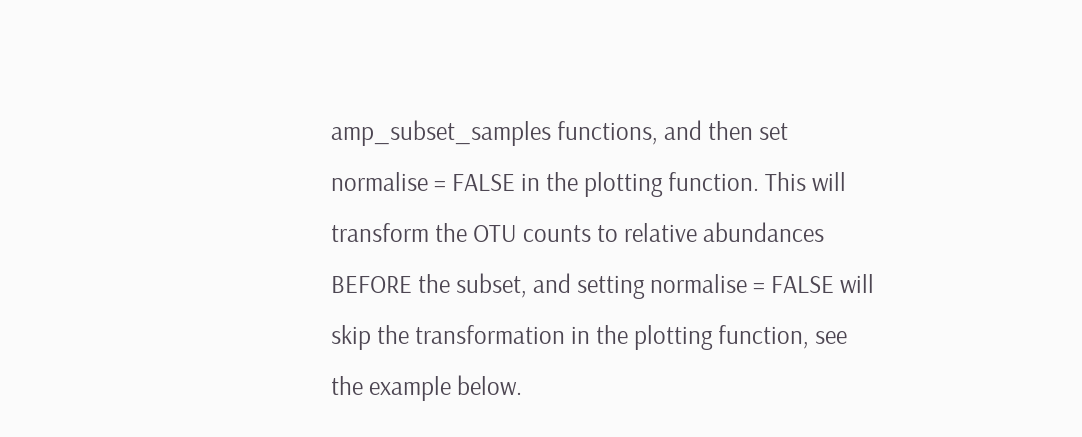amp_subset_samples functions, and then set normalise = FALSE in the plotting function. This will transform the OTU counts to relative abundances BEFORE the subset, and setting normalise = FALSE will skip the transformation in the plotting function, see the example below.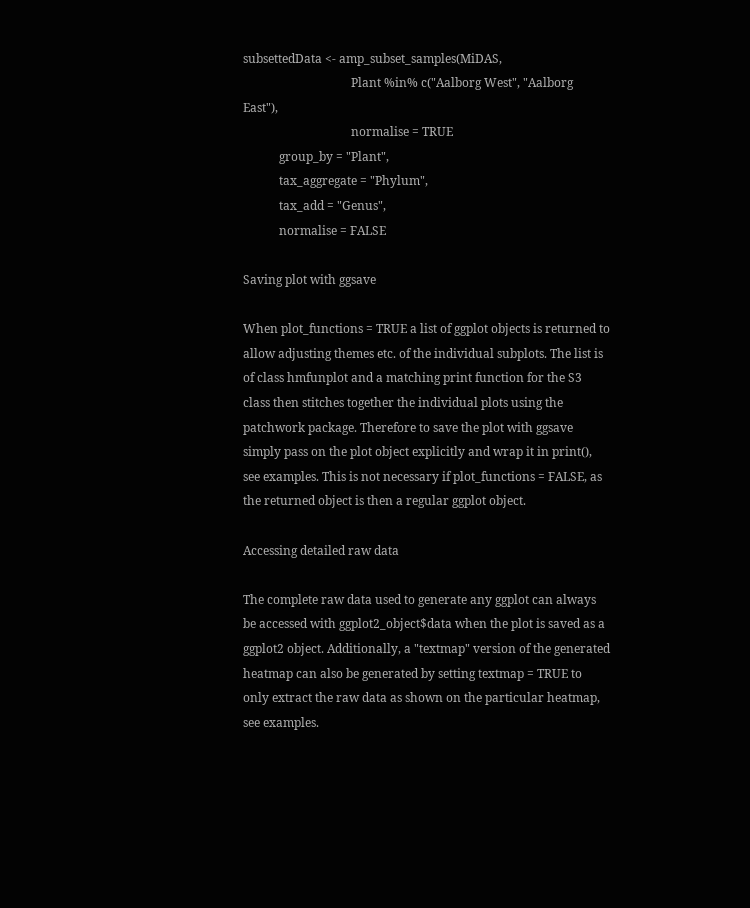subsettedData <- amp_subset_samples(MiDAS,
                                    Plant %in% c("Aalborg West", "Aalborg East"),
                                    normalise = TRUE
            group_by = "Plant",
            tax_aggregate = "Phylum",
            tax_add = "Genus",
            normalise = FALSE

Saving plot with ggsave

When plot_functions = TRUE a list of ggplot objects is returned to allow adjusting themes etc. of the individual subplots. The list is of class hmfunplot and a matching print function for the S3 class then stitches together the individual plots using the patchwork package. Therefore to save the plot with ggsave simply pass on the plot object explicitly and wrap it in print(), see examples. This is not necessary if plot_functions = FALSE, as the returned object is then a regular ggplot object.

Accessing detailed raw data

The complete raw data used to generate any ggplot can always be accessed with ggplot2_object$data when the plot is saved as a ggplot2 object. Additionally, a "textmap" version of the generated heatmap can also be generated by setting textmap = TRUE to only extract the raw data as shown on the particular heatmap, see examples.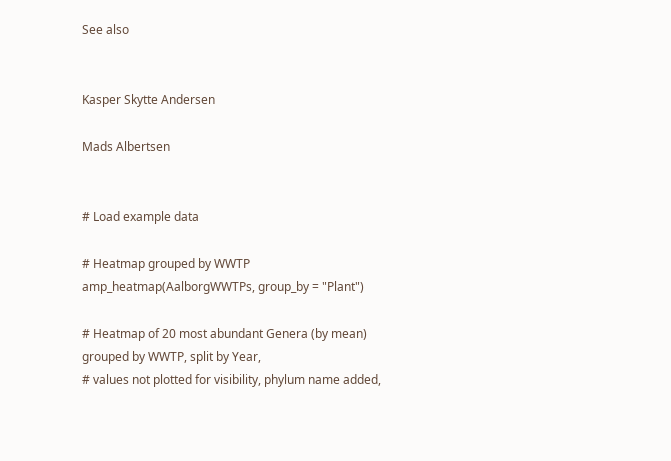See also


Kasper Skytte Andersen

Mads Albertsen


# Load example data

# Heatmap grouped by WWTP
amp_heatmap(AalborgWWTPs, group_by = "Plant")

# Heatmap of 20 most abundant Genera (by mean) grouped by WWTP, split by Year,
# values not plotted for visibility, phylum name added,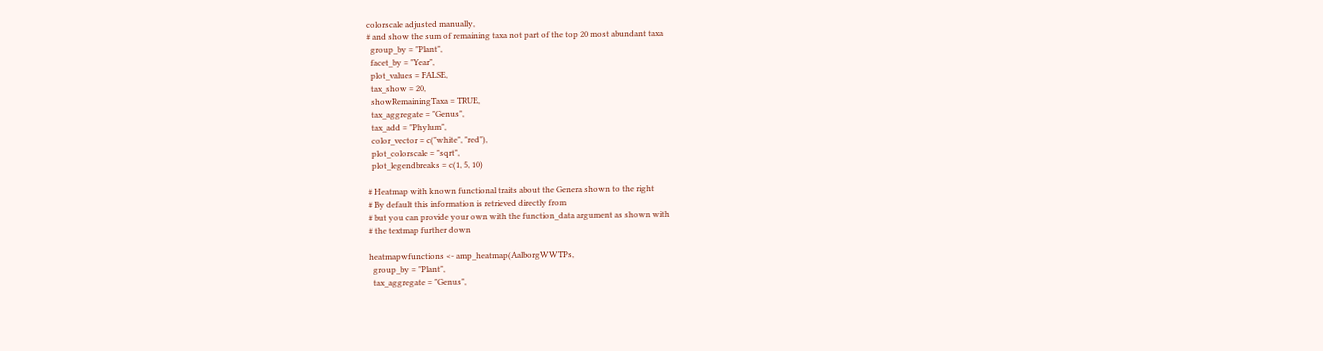colorscale adjusted manually,
# and show the sum of remaining taxa not part of the top 20 most abundant taxa
  group_by = "Plant",
  facet_by = "Year",
  plot_values = FALSE,
  tax_show = 20,
  showRemainingTaxa = TRUE,
  tax_aggregate = "Genus",
  tax_add = "Phylum",
  color_vector = c("white", "red"),
  plot_colorscale = "sqrt",
  plot_legendbreaks = c(1, 5, 10)

# Heatmap with known functional traits about the Genera shown to the right
# By default this information is retrieved directly from
# but you can provide your own with the function_data argument as shown with
# the textmap further down

heatmapwfunctions <- amp_heatmap(AalborgWWTPs,
  group_by = "Plant",
  tax_aggregate = "Genus",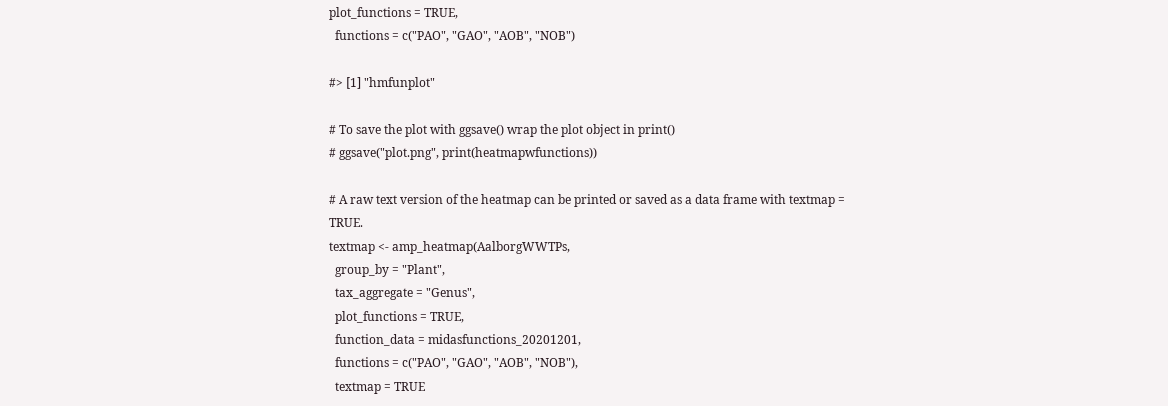plot_functions = TRUE,
  functions = c("PAO", "GAO", "AOB", "NOB")

#> [1] "hmfunplot"

# To save the plot with ggsave() wrap the plot object in print()
# ggsave("plot.png", print(heatmapwfunctions))

# A raw text version of the heatmap can be printed or saved as a data frame with textmap = TRUE.
textmap <- amp_heatmap(AalborgWWTPs,
  group_by = "Plant",
  tax_aggregate = "Genus",
  plot_functions = TRUE,
  function_data = midasfunctions_20201201,
  functions = c("PAO", "GAO", "AOB", "NOB"),
  textmap = TRUE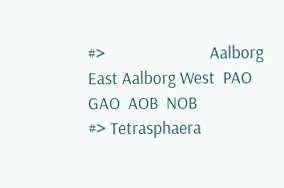#>                          Aalborg East Aalborg West  PAO  GAO  AOB  NOB
#> Tetrasphaera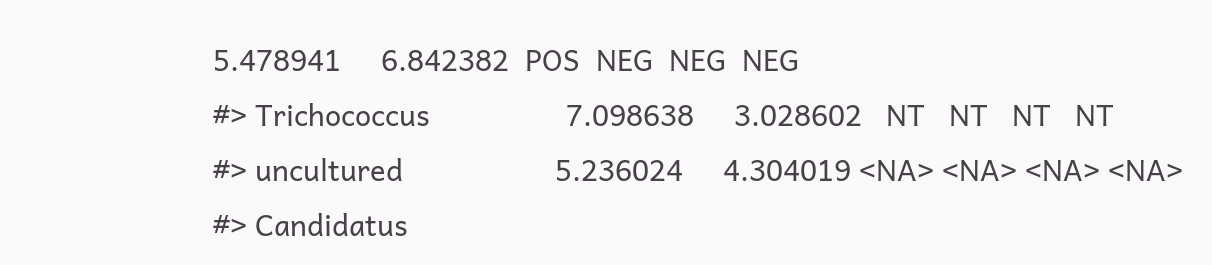5.478941     6.842382  POS  NEG  NEG  NEG
#> Trichococcus                 7.098638     3.028602   NT   NT   NT   NT
#> uncultured                   5.236024     4.304019 <NA> <NA> <NA> <NA>
#> Candidatus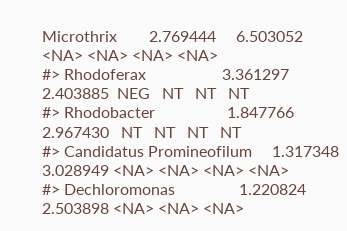Microthrix        2.769444     6.503052 <NA> <NA> <NA> <NA>
#> Rhodoferax                   3.361297     2.403885  NEG   NT   NT   NT
#> Rhodobacter                  1.847766     2.967430   NT   NT   NT   NT
#> Candidatus Promineofilum     1.317348     3.028949 <NA> <NA> <NA> <NA>
#> Dechloromonas                1.220824     2.503898 <NA> <NA> <NA>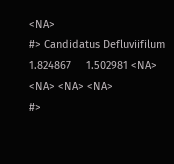<NA>
#> Candidatus Defluviifilum     1.824867     1.502981 <NA> <NA> <NA> <NA>
#>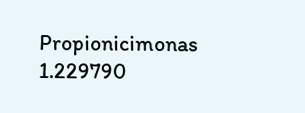Propionicimonas              1.229790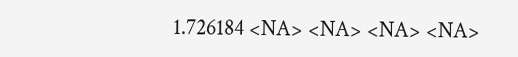1.726184 <NA> <NA> <NA> <NA>